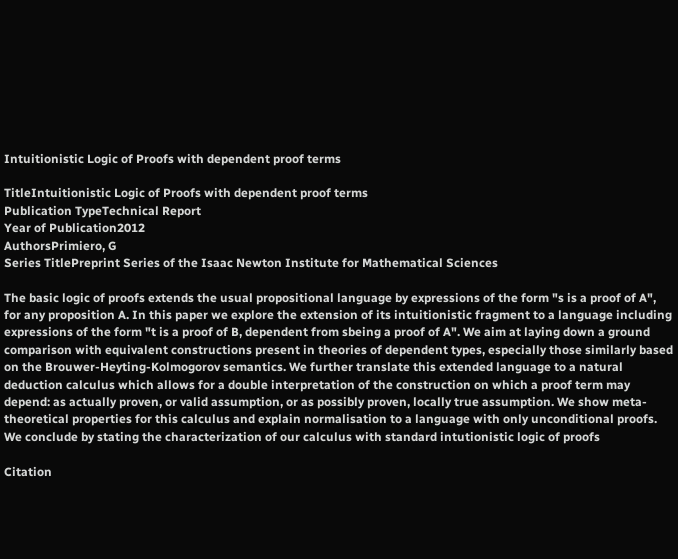Intuitionistic Logic of Proofs with dependent proof terms

TitleIntuitionistic Logic of Proofs with dependent proof terms
Publication TypeTechnical Report
Year of Publication2012
AuthorsPrimiero, G
Series TitlePreprint Series of the Isaac Newton Institute for Mathematical Sciences

The basic logic of proofs extends the usual propositional language by expressions of the form "s is a proof of A", for any proposition A. In this paper we explore the extension of its intuitionistic fragment to a language including expressions of the form "t is a proof of B, dependent from sbeing a proof of A". We aim at laying down a ground comparison with equivalent constructions present in theories of dependent types, especially those similarly based on the Brouwer-Heyting-Kolmogorov semantics. We further translate this extended language to a natural deduction calculus which allows for a double interpretation of the construction on which a proof term may depend: as actually proven, or valid assumption, or as possibly proven, locally true assumption. We show meta-theoretical properties for this calculus and explain normalisation to a language with only unconditional proofs. We conclude by stating the characterization of our calculus with standard intutionistic logic of proofs

Citation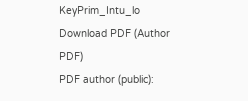KeyPrim_Intu_lo
Download PDF (Author PDF)
PDF author (public):